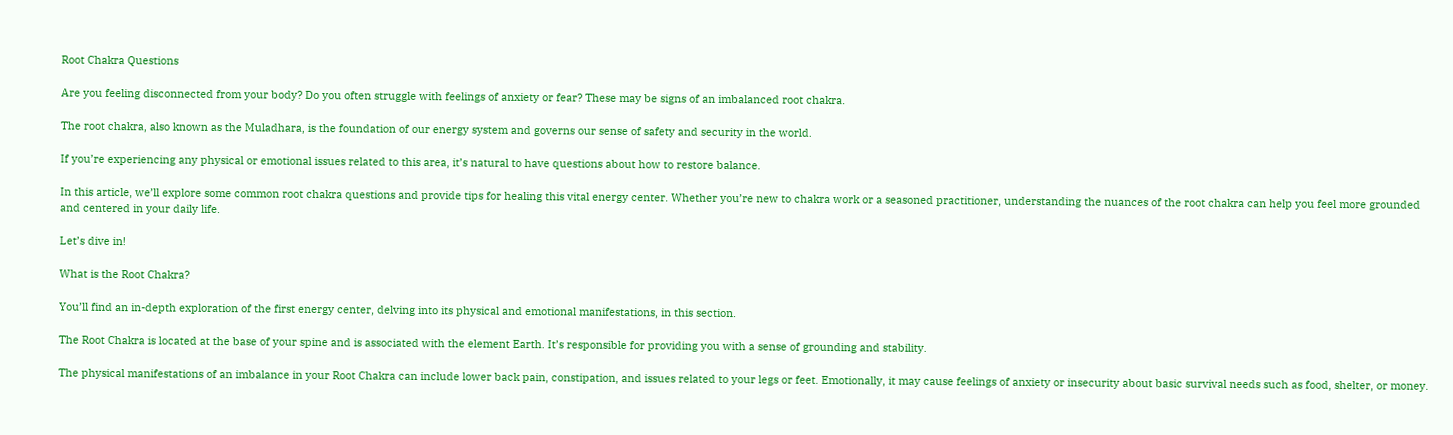Root Chakra Questions

Are you feeling disconnected from your body? Do you often struggle with feelings of anxiety or fear? These may be signs of an imbalanced root chakra.

The root chakra, also known as the Muladhara, is the foundation of our energy system and governs our sense of safety and security in the world.

If you’re experiencing any physical or emotional issues related to this area, it’s natural to have questions about how to restore balance.

In this article, we’ll explore some common root chakra questions and provide tips for healing this vital energy center. Whether you’re new to chakra work or a seasoned practitioner, understanding the nuances of the root chakra can help you feel more grounded and centered in your daily life.

Let’s dive in!

What is the Root Chakra?

You’ll find an in-depth exploration of the first energy center, delving into its physical and emotional manifestations, in this section.

The Root Chakra is located at the base of your spine and is associated with the element Earth. It’s responsible for providing you with a sense of grounding and stability.

The physical manifestations of an imbalance in your Root Chakra can include lower back pain, constipation, and issues related to your legs or feet. Emotionally, it may cause feelings of anxiety or insecurity about basic survival needs such as food, shelter, or money.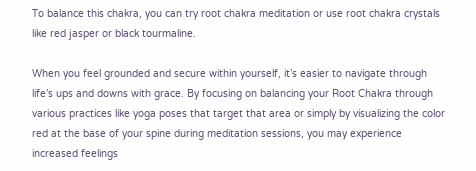To balance this chakra, you can try root chakra meditation or use root chakra crystals like red jasper or black tourmaline.

When you feel grounded and secure within yourself, it’s easier to navigate through life’s ups and downs with grace. By focusing on balancing your Root Chakra through various practices like yoga poses that target that area or simply by visualizing the color red at the base of your spine during meditation sessions, you may experience increased feelings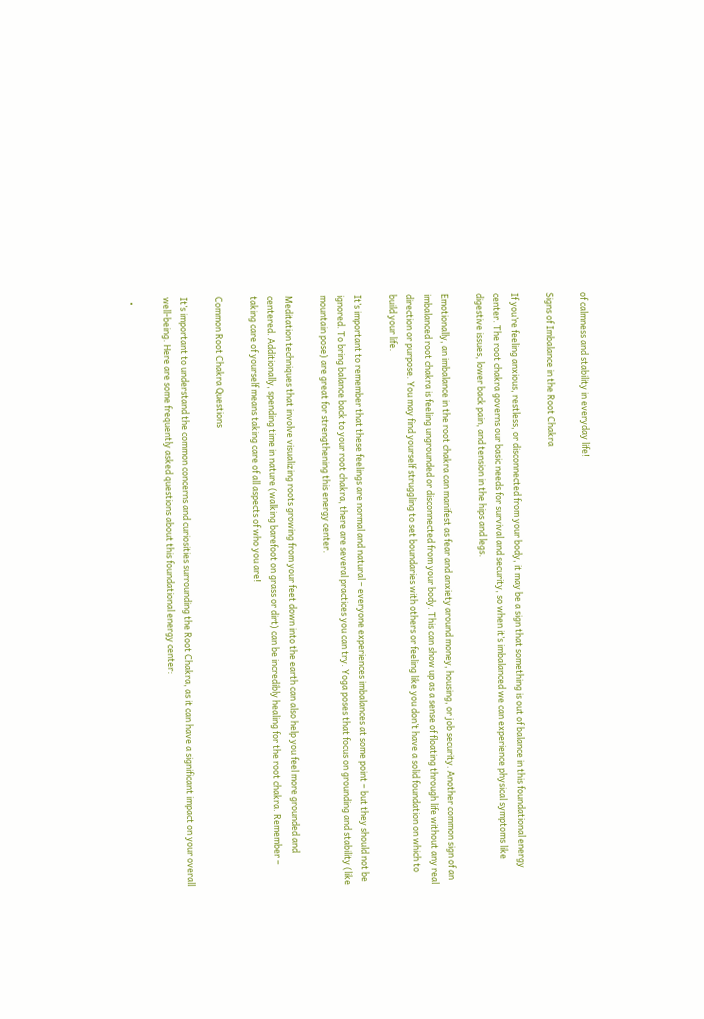of calmness and stability in everyday life!

Signs of Imbalance in the Root Chakra

If you’re feeling anxious, restless, or disconnected from your body, it may be a sign that something is out of balance in this foundational energy center. The root chakra governs our basic needs for survival and security, so when it’s imbalanced we can experience physical symptoms like digestive issues, lower back pain, and tension in the hips and legs.

Emotionally, an imbalance in the root chakra can manifest as fear and anxiety around money, housing, or job security. Another common sign of an imbalanced root chakra is feeling ungrounded or disconnected from your body. This can show up as a sense of floating through life without any real direction or purpose. You may find yourself struggling to set boundaries with others or feeling like you don’t have a solid foundation on which to build your life.

It’s important to remember that these feelings are normal and natural – everyone experiences imbalances at some point – but they should not be ignored. To bring balance back to your root chakra, there are several practices you can try. Yoga poses that focus on grounding and stability (like mountain pose) are great for strengthening this energy center.

Meditation techniques that involve visualizing roots growing from your feet down into the earth can also help you feel more grounded and centered. Additionally, spending time in nature (walking barefoot on grass or dirt) can be incredibly healing for the root chakra. Remember – taking care of yourself means taking care of all aspects of who you are!

Common Root Chakra Questions

It’s important to understand the common concerns and curiosities surrounding the Root Chakra, as it can have a significant impact on your overall well-being. Here are some frequently asked questions about this foundational energy center:

  •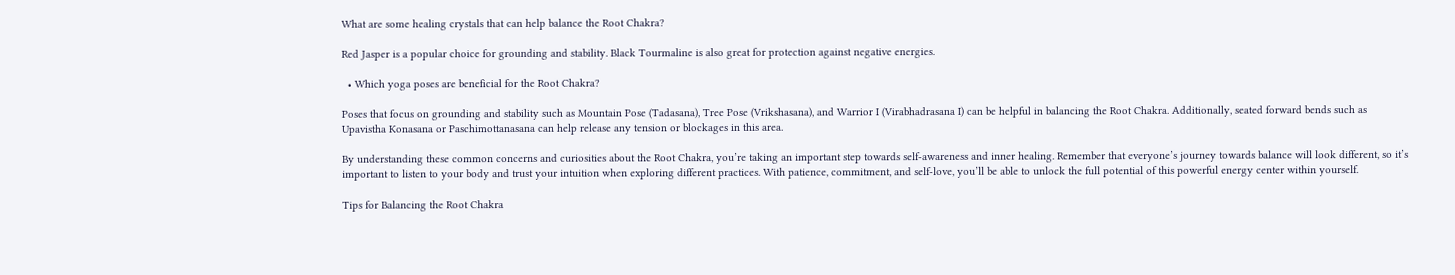What are some healing crystals that can help balance the Root Chakra?

Red Jasper is a popular choice for grounding and stability. Black Tourmaline is also great for protection against negative energies.

  • Which yoga poses are beneficial for the Root Chakra?

Poses that focus on grounding and stability such as Mountain Pose (Tadasana), Tree Pose (Vrikshasana), and Warrior I (Virabhadrasana I) can be helpful in balancing the Root Chakra. Additionally, seated forward bends such as Upavistha Konasana or Paschimottanasana can help release any tension or blockages in this area.

By understanding these common concerns and curiosities about the Root Chakra, you’re taking an important step towards self-awareness and inner healing. Remember that everyone’s journey towards balance will look different, so it’s important to listen to your body and trust your intuition when exploring different practices. With patience, commitment, and self-love, you’ll be able to unlock the full potential of this powerful energy center within yourself.

Tips for Balancing the Root Chakra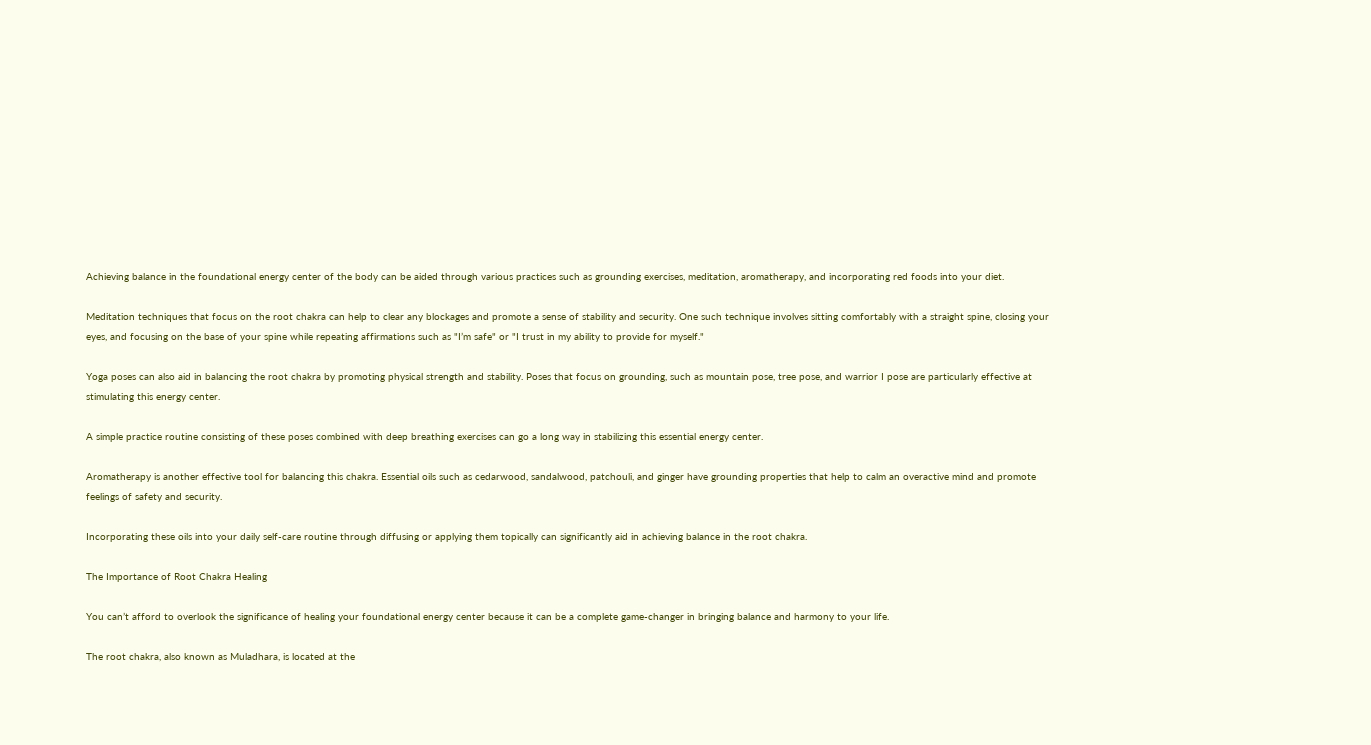Achieving balance in the foundational energy center of the body can be aided through various practices such as grounding exercises, meditation, aromatherapy, and incorporating red foods into your diet.

Meditation techniques that focus on the root chakra can help to clear any blockages and promote a sense of stability and security. One such technique involves sitting comfortably with a straight spine, closing your eyes, and focusing on the base of your spine while repeating affirmations such as "I’m safe" or "I trust in my ability to provide for myself."

Yoga poses can also aid in balancing the root chakra by promoting physical strength and stability. Poses that focus on grounding, such as mountain pose, tree pose, and warrior I pose are particularly effective at stimulating this energy center.

A simple practice routine consisting of these poses combined with deep breathing exercises can go a long way in stabilizing this essential energy center.

Aromatherapy is another effective tool for balancing this chakra. Essential oils such as cedarwood, sandalwood, patchouli, and ginger have grounding properties that help to calm an overactive mind and promote feelings of safety and security.

Incorporating these oils into your daily self-care routine through diffusing or applying them topically can significantly aid in achieving balance in the root chakra.

The Importance of Root Chakra Healing

You can’t afford to overlook the significance of healing your foundational energy center because it can be a complete game-changer in bringing balance and harmony to your life.

The root chakra, also known as Muladhara, is located at the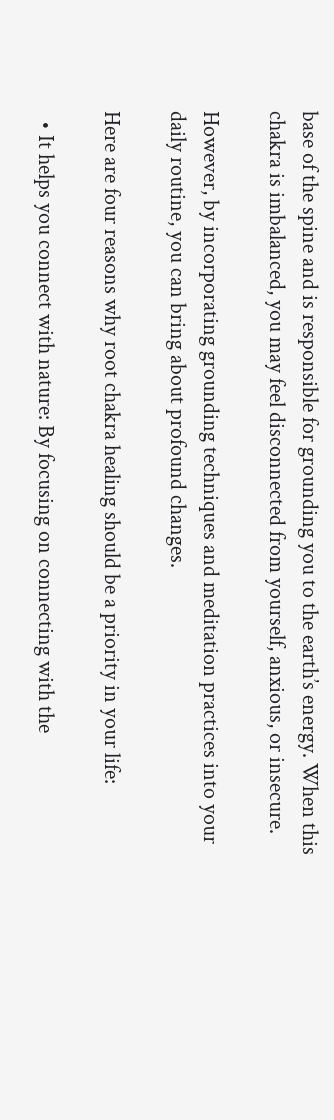base of the spine and is responsible for grounding you to the earth’s energy. When this chakra is imbalanced, you may feel disconnected from yourself, anxious, or insecure.

However, by incorporating grounding techniques and meditation practices into your daily routine, you can bring about profound changes.

Here are four reasons why root chakra healing should be a priority in your life:

  • It helps you connect with nature: By focusing on connecting with the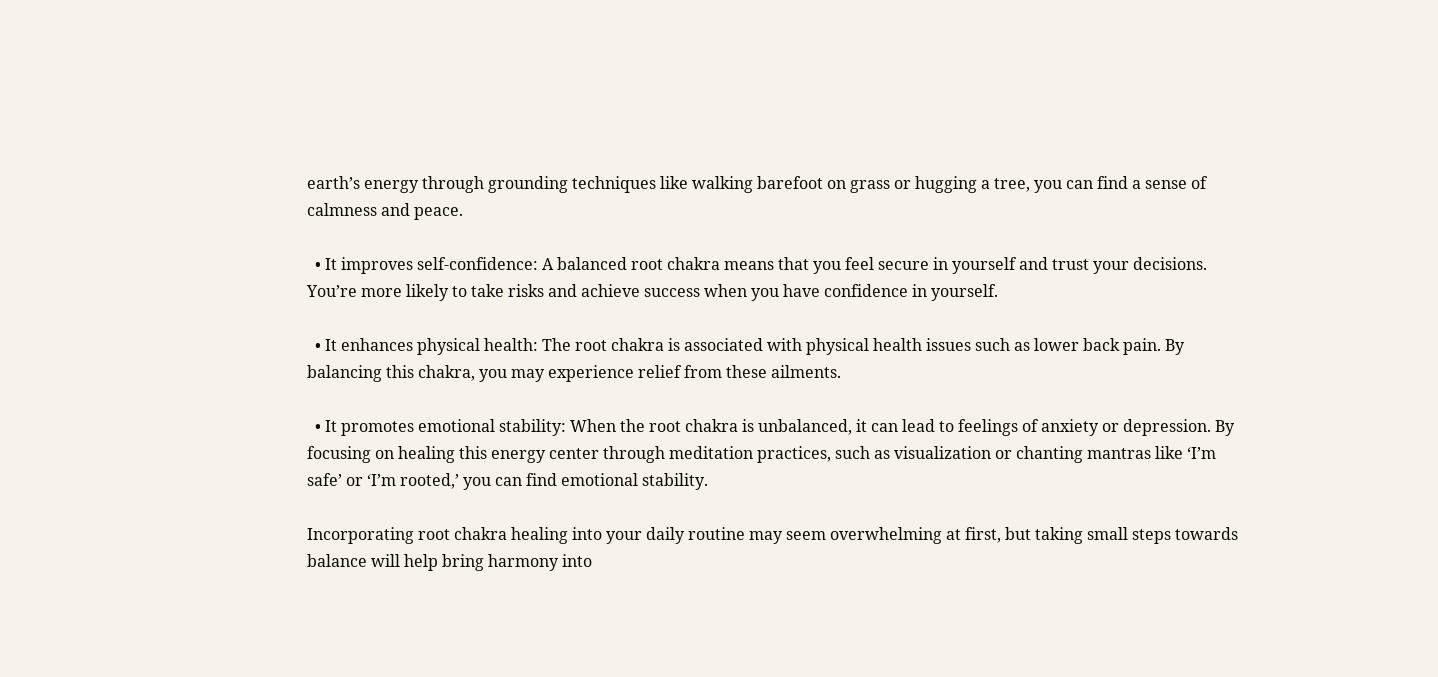earth’s energy through grounding techniques like walking barefoot on grass or hugging a tree, you can find a sense of calmness and peace.

  • It improves self-confidence: A balanced root chakra means that you feel secure in yourself and trust your decisions. You’re more likely to take risks and achieve success when you have confidence in yourself.

  • It enhances physical health: The root chakra is associated with physical health issues such as lower back pain. By balancing this chakra, you may experience relief from these ailments.

  • It promotes emotional stability: When the root chakra is unbalanced, it can lead to feelings of anxiety or depression. By focusing on healing this energy center through meditation practices, such as visualization or chanting mantras like ‘I’m safe’ or ‘I’m rooted,’ you can find emotional stability.

Incorporating root chakra healing into your daily routine may seem overwhelming at first, but taking small steps towards balance will help bring harmony into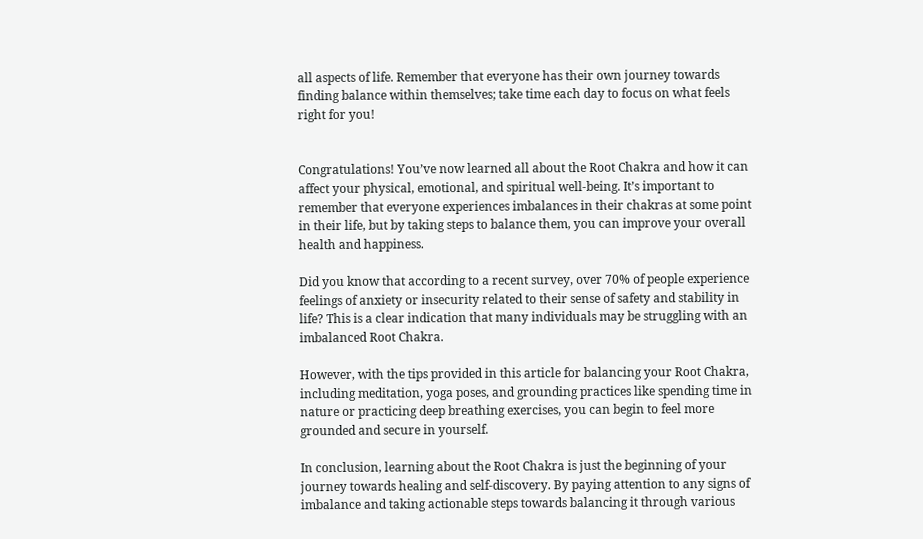all aspects of life. Remember that everyone has their own journey towards finding balance within themselves; take time each day to focus on what feels right for you!


Congratulations! You’ve now learned all about the Root Chakra and how it can affect your physical, emotional, and spiritual well-being. It’s important to remember that everyone experiences imbalances in their chakras at some point in their life, but by taking steps to balance them, you can improve your overall health and happiness.

Did you know that according to a recent survey, over 70% of people experience feelings of anxiety or insecurity related to their sense of safety and stability in life? This is a clear indication that many individuals may be struggling with an imbalanced Root Chakra.

However, with the tips provided in this article for balancing your Root Chakra, including meditation, yoga poses, and grounding practices like spending time in nature or practicing deep breathing exercises, you can begin to feel more grounded and secure in yourself.

In conclusion, learning about the Root Chakra is just the beginning of your journey towards healing and self-discovery. By paying attention to any signs of imbalance and taking actionable steps towards balancing it through various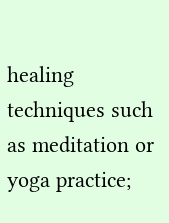healing techniques such as meditation or yoga practice;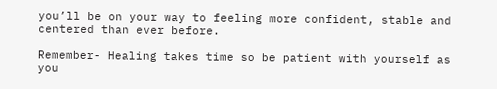you’ll be on your way to feeling more confident, stable and centered than ever before.

Remember- Healing takes time so be patient with yourself as you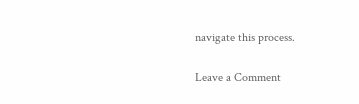navigate this process.

Leave a Comment